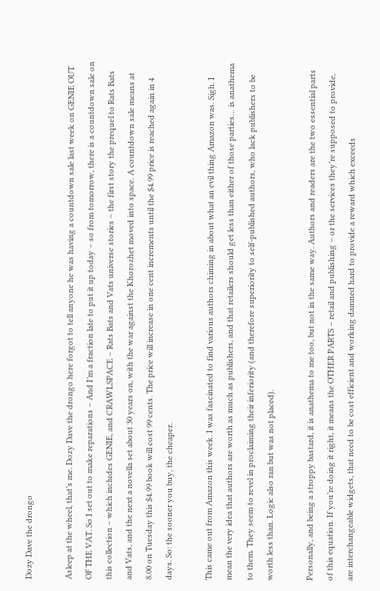Dozy Dave the drongo

Asleep at the wheel, that’s me. Dozy Dave the drongo here forgot to tell anyone he was having a countdown sale last week on GENIE OUT OF THE VAT. So I set out to make reparations – And I’m a fraction late to put it up today – so from tomorrow, there is a countdown sale on this collection – which includes GENIE, and CRAWLSPACE – Rats Bats and Vats universe stories – the first story the prequel to Rats Bats and Vats, and the next a novella set about 30 years on, with the war against the Khorozhet moved into space. A countdown sale means at 8.00 on Tuesday this $4.99 book will cost 99 cents. The price will increase in one cent increments until the $4.99 price is reached again in 4 days. So: the sooner you buy, the cheaper.

This came out from Amazon this week. I was fascinated to find various authors chiming in about what an evil thing Amazon was. Sigh. I mean the very idea that authors are worth as much as publishers, and that retailers should get less than either of those parties… is anathema to them. They seem to revel in proclaiming their inferiority (and therefore superiority to self-published authors, who lack publishers to be worth less than. Logic also ran but was not placed).

Personally, and being a stroppy bastard, it is anathema to me too, but not in the same way. Authors and readers are the two essential parts of this equation. If you’re doing it right, it means the OTHER PARTS – retail and publishing – or the services they’re supposed to provide, are interchangeable widgets, that need to be cost efficient and working damned hard to provide a reward which exceeds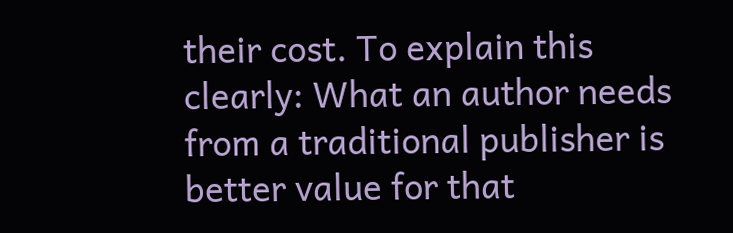their cost. To explain this clearly: What an author needs from a traditional publisher is better value for that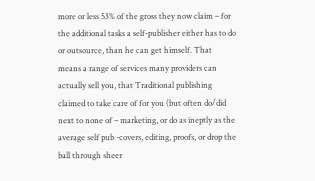more or less 53% of the gross they now claim – for the additional tasks a self-publisher either has to do or outsource, than he can get himself. That means a range of services many providers can actually sell you, that Traditional publishing claimed to take care of for you (but often do/did next to none of – marketing, or do as ineptly as the average self pub -covers, editing, proofs, or drop the ball through sheer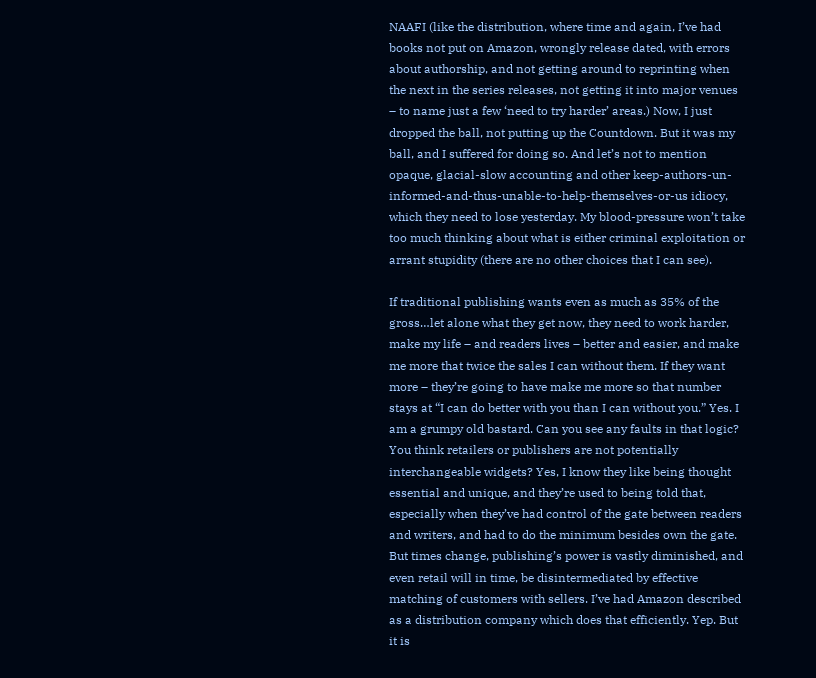NAAFI (like the distribution, where time and again, I’ve had books not put on Amazon, wrongly release dated, with errors about authorship, and not getting around to reprinting when the next in the series releases, not getting it into major venues – to name just a few ‘need to try harder’ areas.) Now, I just dropped the ball, not putting up the Countdown. But it was my ball, and I suffered for doing so. And let’s not to mention opaque, glacial-slow accounting and other keep-authors-un-informed-and-thus-unable-to-help-themselves-or-us idiocy, which they need to lose yesterday. My blood-pressure won’t take too much thinking about what is either criminal exploitation or arrant stupidity (there are no other choices that I can see).

If traditional publishing wants even as much as 35% of the gross…let alone what they get now, they need to work harder, make my life – and readers lives – better and easier, and make me more that twice the sales I can without them. If they want more – they’re going to have make me more so that number stays at “I can do better with you than I can without you.” Yes. I am a grumpy old bastard. Can you see any faults in that logic? You think retailers or publishers are not potentially interchangeable widgets? Yes, I know they like being thought essential and unique, and they’re used to being told that, especially when they’ve had control of the gate between readers and writers, and had to do the minimum besides own the gate. But times change, publishing’s power is vastly diminished, and even retail will in time, be disintermediated by effective matching of customers with sellers. I’ve had Amazon described as a distribution company which does that efficiently. Yep. But it is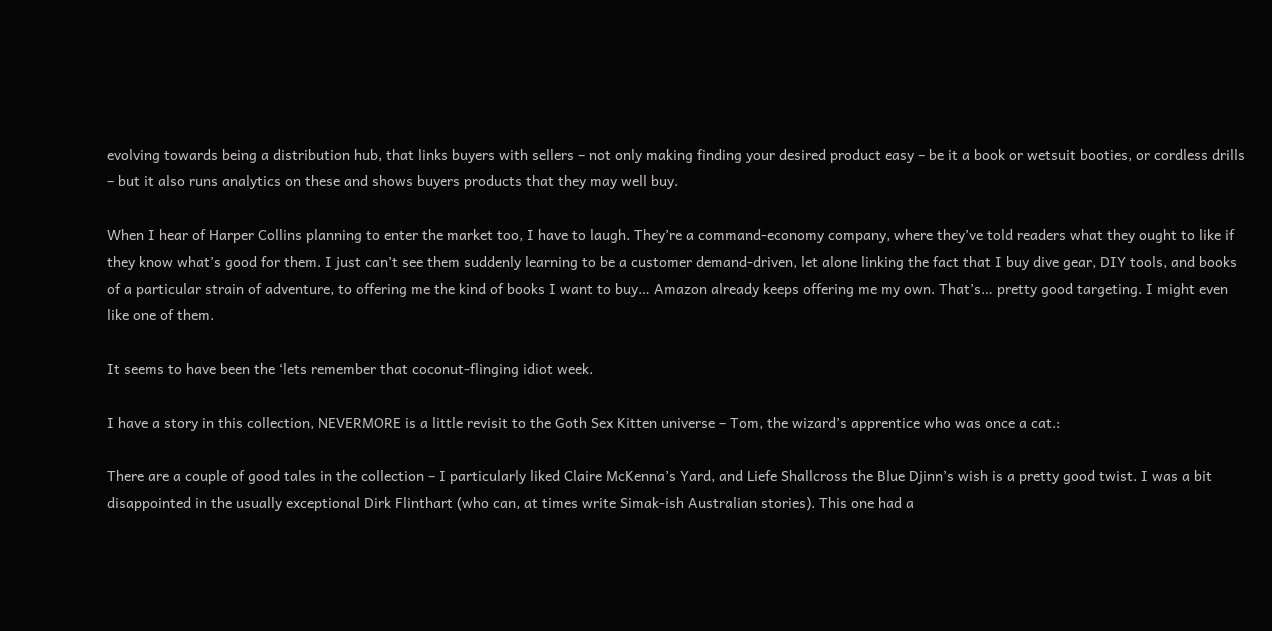evolving towards being a distribution hub, that links buyers with sellers – not only making finding your desired product easy – be it a book or wetsuit booties, or cordless drills – but it also runs analytics on these and shows buyers products that they may well buy.

When I hear of Harper Collins planning to enter the market too, I have to laugh. They’re a command-economy company, where they’ve told readers what they ought to like if they know what’s good for them. I just can’t see them suddenly learning to be a customer demand-driven, let alone linking the fact that I buy dive gear, DIY tools, and books of a particular strain of adventure, to offering me the kind of books I want to buy… Amazon already keeps offering me my own. That’s… pretty good targeting. I might even like one of them.

It seems to have been the ‘lets remember that coconut-flinging idiot week.

I have a story in this collection, NEVERMORE is a little revisit to the Goth Sex Kitten universe – Tom, the wizard’s apprentice who was once a cat.:

There are a couple of good tales in the collection – I particularly liked Claire McKenna’s Yard, and Liefe Shallcross the Blue Djinn’s wish is a pretty good twist. I was a bit disappointed in the usually exceptional Dirk Flinthart (who can, at times write Simak-ish Australian stories). This one had a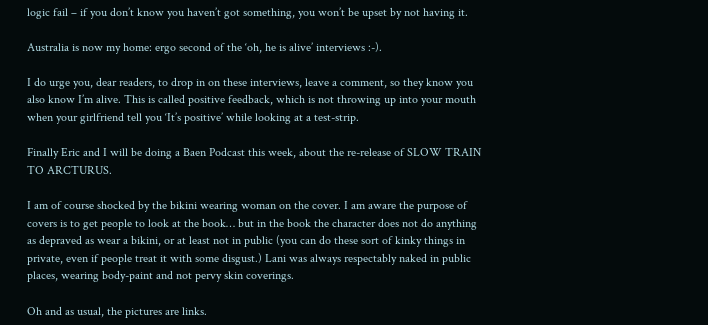logic fail – if you don’t know you haven’t got something, you won’t be upset by not having it.

Australia is now my home: ergo second of the ‘oh, he is alive’ interviews :-).

I do urge you, dear readers, to drop in on these interviews, leave a comment, so they know you also know I’m alive. This is called positive feedback, which is not throwing up into your mouth when your girlfriend tell you ‘It’s positive’ while looking at a test-strip.

Finally Eric and I will be doing a Baen Podcast this week, about the re-release of SLOW TRAIN TO ARCTURUS.

I am of course shocked by the bikini wearing woman on the cover. I am aware the purpose of covers is to get people to look at the book… but in the book the character does not do anything as depraved as wear a bikini, or at least not in public (you can do these sort of kinky things in private, even if people treat it with some disgust.) Lani was always respectably naked in public places, wearing body-paint and not pervy skin coverings.

Oh and as usual, the pictures are links.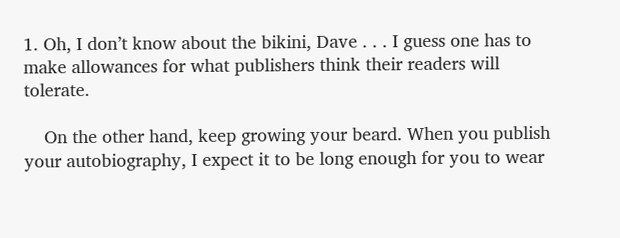1. Oh, I don’t know about the bikini, Dave . . . I guess one has to make allowances for what publishers think their readers will tolerate.

    On the other hand, keep growing your beard. When you publish your autobiography, I expect it to be long enough for you to wear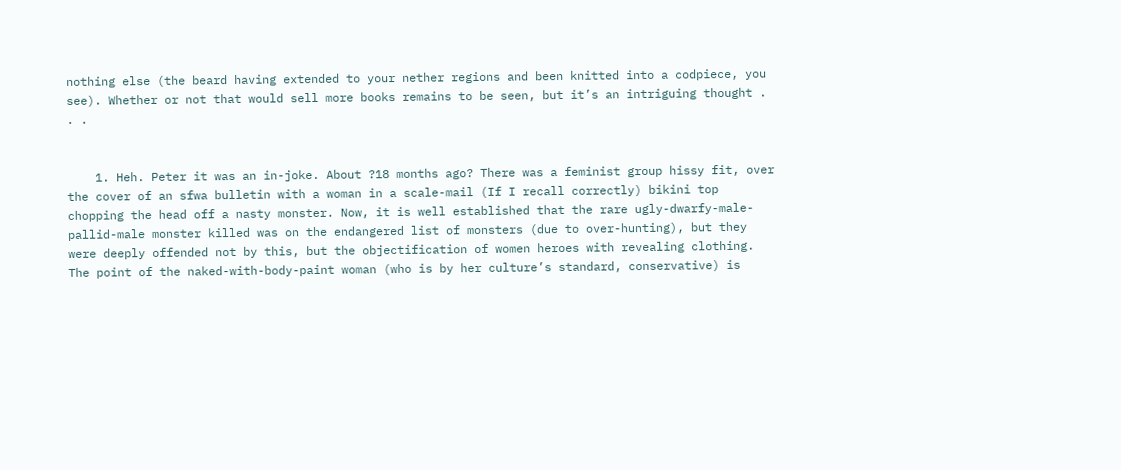nothing else (the beard having extended to your nether regions and been knitted into a codpiece, you see). Whether or not that would sell more books remains to be seen, but it’s an intriguing thought . . .


    1. Heh. Peter it was an in-joke. About ?18 months ago? There was a feminist group hissy fit, over the cover of an sfwa bulletin with a woman in a scale-mail (If I recall correctly) bikini top chopping the head off a nasty monster. Now, it is well established that the rare ugly-dwarfy-male-pallid-male monster killed was on the endangered list of monsters (due to over-hunting), but they were deeply offended not by this, but the objectification of women heroes with revealing clothing. The point of the naked-with-body-paint woman (who is by her culture’s standard, conservative) is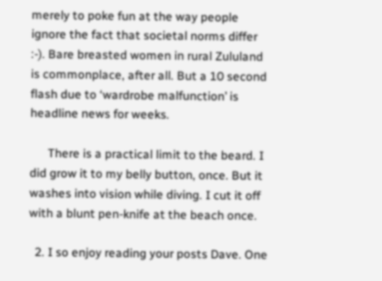merely to poke fun at the way people ignore the fact that societal norms differ :-). Bare breasted women in rural Zululand is commonplace, after all. But a 10 second flash due to ‘wardrobe malfunction’ is headline news for weeks.

      There is a practical limit to the beard. I did grow it to my belly button, once. But it washes into vision while diving. I cut it off with a blunt pen-knife at the beach once.

  2. I so enjoy reading your posts Dave. One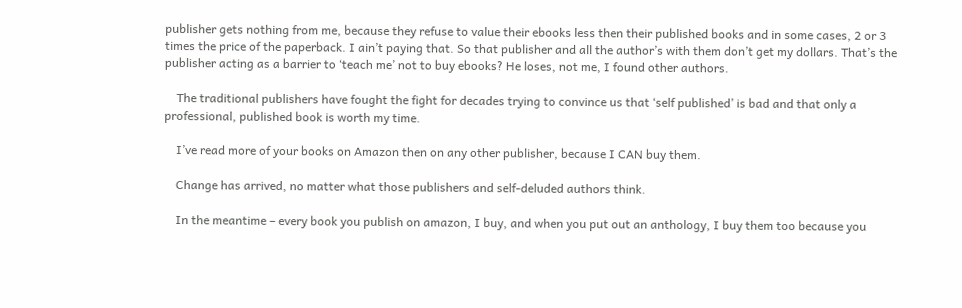publisher gets nothing from me, because they refuse to value their ebooks less then their published books and in some cases, 2 or 3 times the price of the paperback. I ain’t paying that. So that publisher and all the author’s with them don’t get my dollars. That’s the publisher acting as a barrier to ‘teach me’ not to buy ebooks? He loses, not me, I found other authors.

    The traditional publishers have fought the fight for decades trying to convince us that ‘self published’ is bad and that only a professional, published book is worth my time.

    I’ve read more of your books on Amazon then on any other publisher, because I CAN buy them.

    Change has arrived, no matter what those publishers and self-deluded authors think.

    In the meantime – every book you publish on amazon, I buy, and when you put out an anthology, I buy them too because you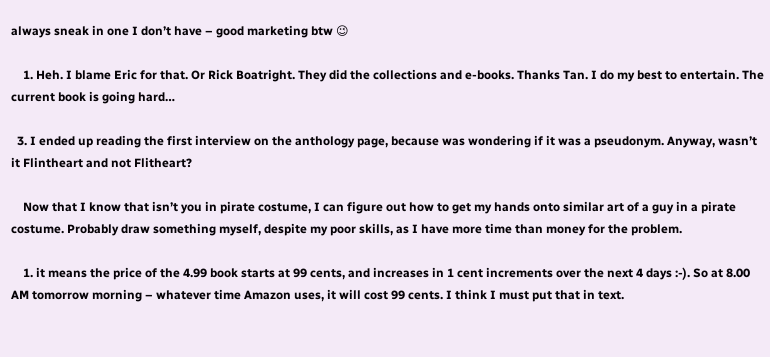always sneak in one I don’t have – good marketing btw 😉

    1. Heh. I blame Eric for that. Or Rick Boatright. They did the collections and e-books. Thanks Tan. I do my best to entertain. The current book is going hard…

  3. I ended up reading the first interview on the anthology page, because was wondering if it was a pseudonym. Anyway, wasn’t it Flintheart and not Flitheart?

    Now that I know that isn’t you in pirate costume, I can figure out how to get my hands onto similar art of a guy in a pirate costume. Probably draw something myself, despite my poor skills, as I have more time than money for the problem.

    1. it means the price of the 4.99 book starts at 99 cents, and increases in 1 cent increments over the next 4 days :-). So at 8.00 AM tomorrow morning – whatever time Amazon uses, it will cost 99 cents. I think I must put that in text.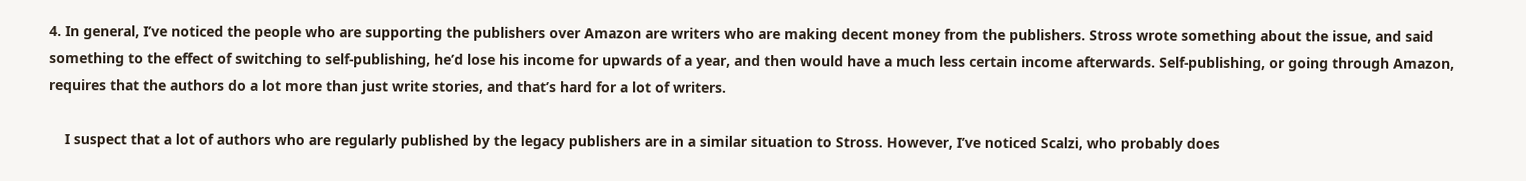4. In general, I’ve noticed the people who are supporting the publishers over Amazon are writers who are making decent money from the publishers. Stross wrote something about the issue, and said something to the effect of switching to self-publishing, he’d lose his income for upwards of a year, and then would have a much less certain income afterwards. Self-publishing, or going through Amazon, requires that the authors do a lot more than just write stories, and that’s hard for a lot of writers.

    I suspect that a lot of authors who are regularly published by the legacy publishers are in a similar situation to Stross. However, I’ve noticed Scalzi, who probably does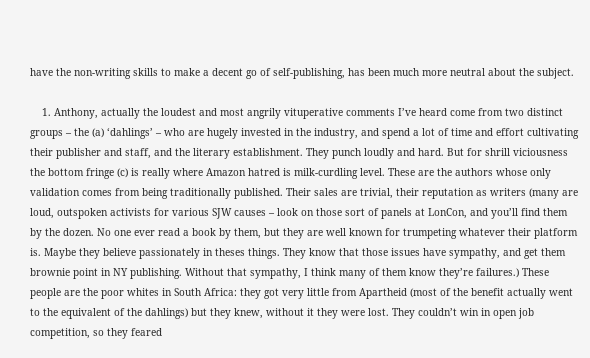have the non-writing skills to make a decent go of self-publishing, has been much more neutral about the subject.

    1. Anthony, actually the loudest and most angrily vituperative comments I’ve heard come from two distinct groups – the (a) ‘dahlings’ – who are hugely invested in the industry, and spend a lot of time and effort cultivating their publisher and staff, and the literary establishment. They punch loudly and hard. But for shrill viciousness the bottom fringe (c) is really where Amazon hatred is milk-curdling level. These are the authors whose only validation comes from being traditionally published. Their sales are trivial, their reputation as writers (many are loud, outspoken activists for various SJW causes – look on those sort of panels at LonCon, and you’ll find them by the dozen. No one ever read a book by them, but they are well known for trumpeting whatever their platform is. Maybe they believe passionately in theses things. They know that those issues have sympathy, and get them brownie point in NY publishing. Without that sympathy, I think many of them know they’re failures.) These people are the poor whites in South Africa: they got very little from Apartheid (most of the benefit actually went to the equivalent of the dahlings) but they knew, without it they were lost. They couldn’t win in open job competition, so they feared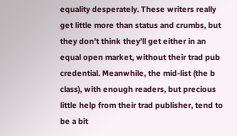equality desperately. These writers really get little more than status and crumbs, but they don’t think they’ll get either in an equal open market, without their trad pub credential. Meanwhile, the mid-list (the b class), with enough readers, but precious little help from their trad publisher, tend to be a bit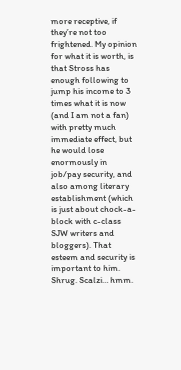more receptive, if they’re not too frightened. My opinion for what it is worth, is that Stross has enough following to jump his income to 3 times what it is now (and I am not a fan) with pretty much immediate effect, but he would lose enormously in job/pay security, and also among literary establishment (which is just about chock-a-block with c-class SJW writers and bloggers). That esteem and security is important to him. Shrug. Scalzi… hmm.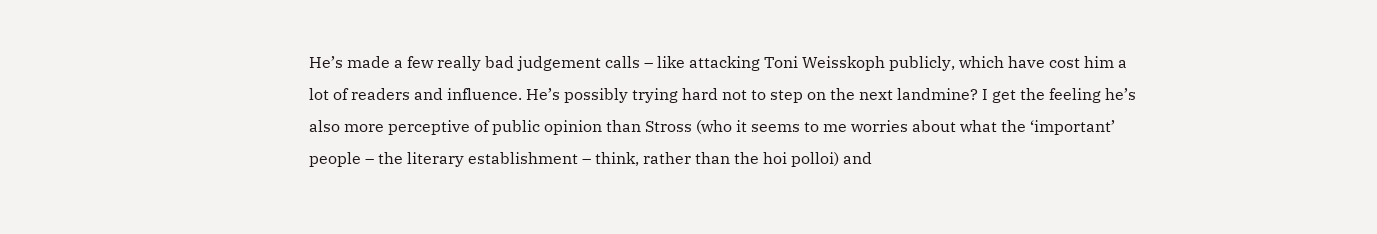He’s made a few really bad judgement calls – like attacking Toni Weisskoph publicly, which have cost him a lot of readers and influence. He’s possibly trying hard not to step on the next landmine? I get the feeling he’s also more perceptive of public opinion than Stross (who it seems to me worries about what the ‘important’ people – the literary establishment – think, rather than the hoi polloi) and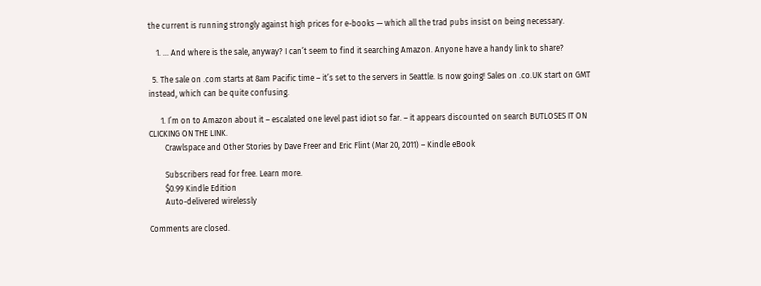the current is running strongly against high prices for e-books — which all the trad pubs insist on being necessary.

    1. … And where is the sale, anyway? I can’t seem to find it searching Amazon. Anyone have a handy link to share?

  5. The sale on .com starts at 8am Pacific time – it’s set to the servers in Seattle. Is now going! Sales on .co.UK start on GMT instead, which can be quite confusing.

      1. I’m on to Amazon about it – escalated one level past idiot so far. – it appears discounted on search BUTLOSES IT ON CLICKING ON THE LINK.
        Crawlspace and Other Stories by Dave Freer and Eric Flint (Mar 20, 2011) – Kindle eBook

        Subscribers read for free. Learn more.
        $0.99 Kindle Edition
        Auto-delivered wirelessly

Comments are closed.